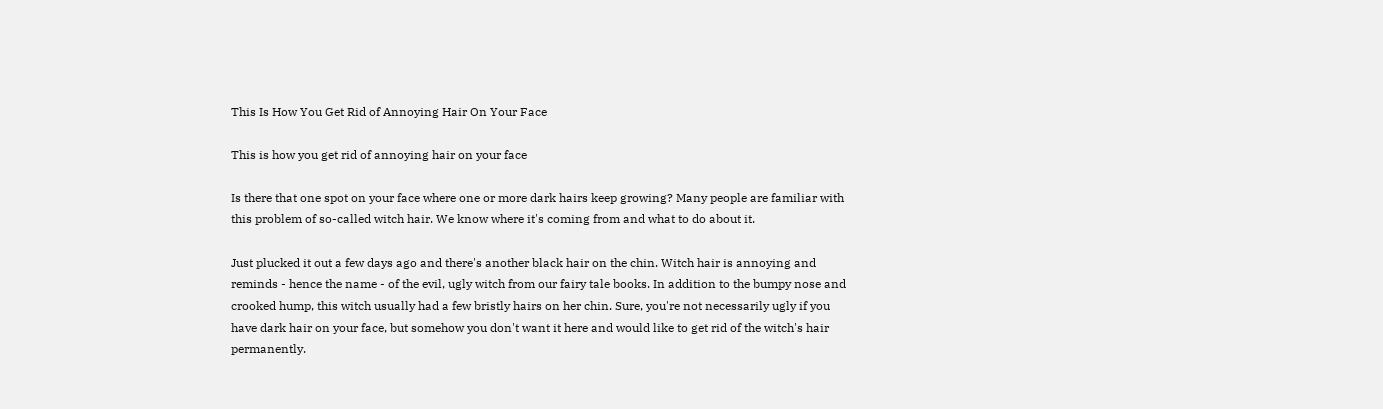This Is How You Get Rid of Annoying Hair On Your Face

This is how you get rid of annoying hair on your face

Is there that one spot on your face where one or more dark hairs keep growing? Many people are familiar with this problem of so-called witch hair. We know where it's coming from and what to do about it.

Just plucked it out a few days ago and there's another black hair on the chin. Witch hair is annoying and reminds - hence the name - of the evil, ugly witch from our fairy tale books. In addition to the bumpy nose and crooked hump, this witch usually had a few bristly hairs on her chin. Sure, you're not necessarily ugly if you have dark hair on your face, but somehow you don't want it here and would like to get rid of the witch's hair permanently.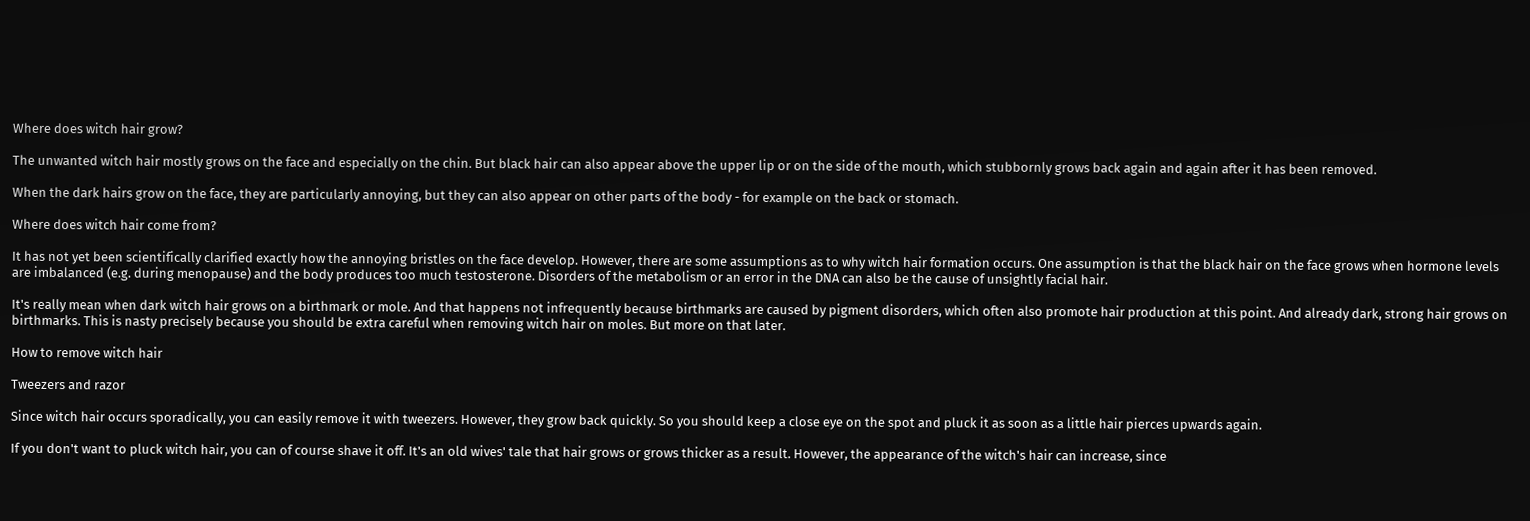Where does witch hair grow?

The unwanted witch hair mostly grows on the face and especially on the chin. But black hair can also appear above the upper lip or on the side of the mouth, which stubbornly grows back again and again after it has been removed.

When the dark hairs grow on the face, they are particularly annoying, but they can also appear on other parts of the body - for example on the back or stomach.

Where does witch hair come from?

It has not yet been scientifically clarified exactly how the annoying bristles on the face develop. However, there are some assumptions as to why witch hair formation occurs. One assumption is that the black hair on the face grows when hormone levels are imbalanced (e.g. during menopause) and the body produces too much testosterone. Disorders of the metabolism or an error in the DNA can also be the cause of unsightly facial hair.

It's really mean when dark witch hair grows on a birthmark or mole. And that happens not infrequently because birthmarks are caused by pigment disorders, which often also promote hair production at this point. And already dark, strong hair grows on birthmarks. This is nasty precisely because you should be extra careful when removing witch hair on moles. But more on that later.

How to remove witch hair

Tweezers and razor

Since witch hair occurs sporadically, you can easily remove it with tweezers. However, they grow back quickly. So you should keep a close eye on the spot and pluck it as soon as a little hair pierces upwards again.

If you don't want to pluck witch hair, you can of course shave it off. It's an old wives' tale that hair grows or grows thicker as a result. However, the appearance of the witch's hair can increase, since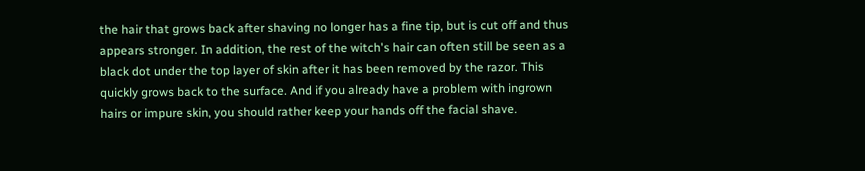the hair that grows back after shaving no longer has a fine tip, but is cut off and thus appears stronger. In addition, the rest of the witch's hair can often still be seen as a black dot under the top layer of skin after it has been removed by the razor. This quickly grows back to the surface. And if you already have a problem with ingrown hairs or impure skin, you should rather keep your hands off the facial shave.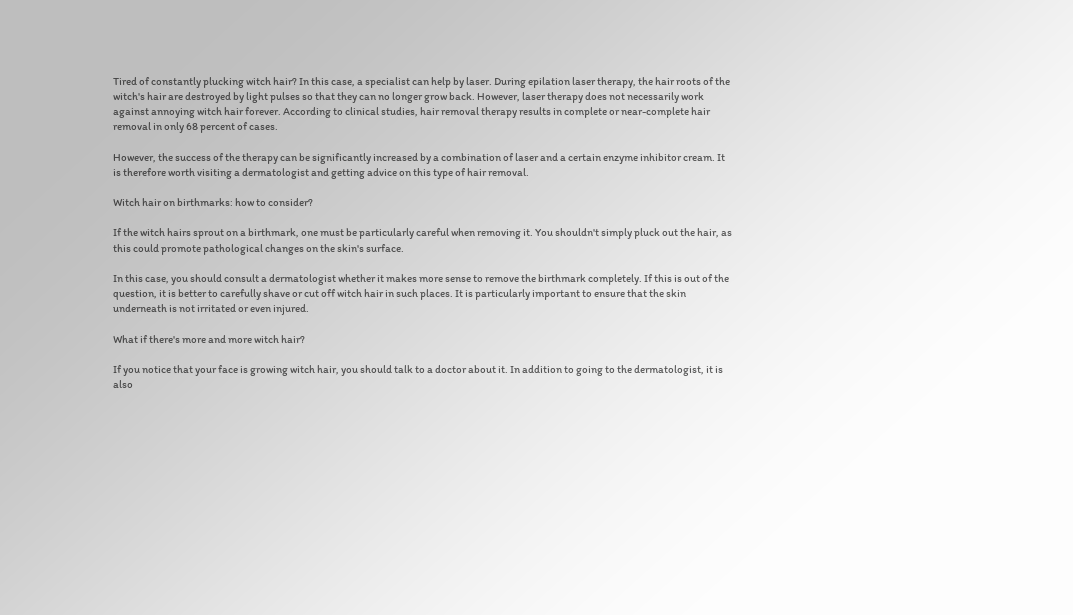Tired of constantly plucking witch hair? In this case, a specialist can help by laser. During epilation laser therapy, the hair roots of the witch's hair are destroyed by light pulses so that they can no longer grow back. However, laser therapy does not necessarily work against annoying witch hair forever. According to clinical studies, hair removal therapy results in complete or near-complete hair removal in only 68 percent of cases.

However, the success of the therapy can be significantly increased by a combination of laser and a certain enzyme inhibitor cream. It is therefore worth visiting a dermatologist and getting advice on this type of hair removal.

Witch hair on birthmarks: how to consider?

If the witch hairs sprout on a birthmark, one must be particularly careful when removing it. You shouldn't simply pluck out the hair, as this could promote pathological changes on the skin's surface.

In this case, you should consult a dermatologist whether it makes more sense to remove the birthmark completely. If this is out of the question, it is better to carefully shave or cut off witch hair in such places. It is particularly important to ensure that the skin underneath is not irritated or even injured.

What if there's more and more witch hair?

If you notice that your face is growing witch hair, you should talk to a doctor about it. In addition to going to the dermatologist, it is also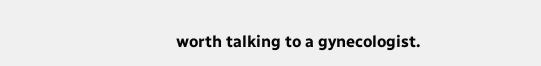worth talking to a gynecologist.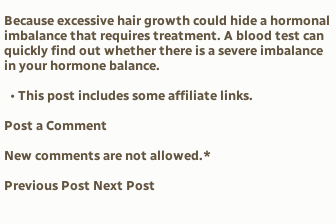Because excessive hair growth could hide a hormonal imbalance that requires treatment. A blood test can quickly find out whether there is a severe imbalance in your hormone balance.

  • This post includes some affiliate links.

Post a Comment

New comments are not allowed.*

Previous Post Next Post